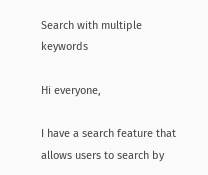Search with multiple keywords

Hi everyone,

I have a search feature that allows users to search by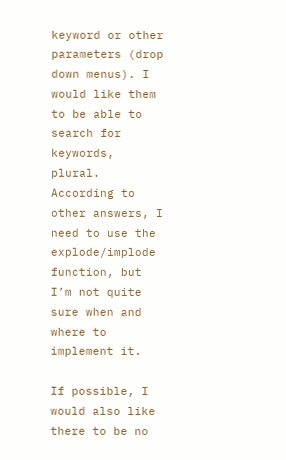keyword or other parameters (drop down menus). I would like them to be able to search for keywords, plural. According to other answers, I need to use the explode/implode function, but I’m not quite sure when and where to implement it.

If possible, I would also like there to be no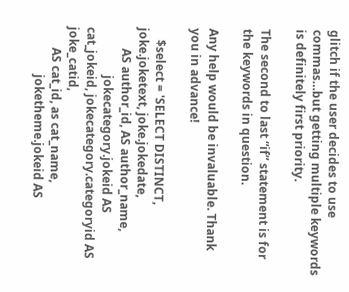glitch if the user decides to use commas…but getting multiple keywords is definitely first priority.

The second to last “if” statement is for the keywords in question.

Any help would be invaluable. Thank you in advance!

    $select = 'SELECT DISTINCT, joke.joketext, joke.jokedate,
       AS author_id, AS author_name,
                jokecategory.jokeid AS cat_jokeid, jokecategory.categoryid AS joke_catid,
       AS cat_id, as cat_name,
                joketheme.jokeid AS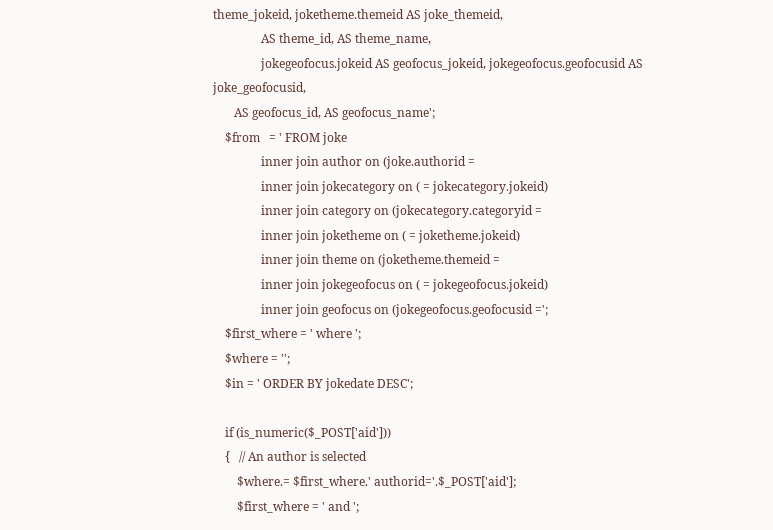theme_jokeid, joketheme.themeid AS joke_themeid,
                AS theme_id, AS theme_name,
                jokegeofocus.jokeid AS geofocus_jokeid, jokegeofocus.geofocusid AS joke_geofocusid,
       AS geofocus_id, AS geofocus_name';
    $from   = ' FROM joke
                inner join author on (joke.authorid =
                inner join jokecategory on ( = jokecategory.jokeid)
                inner join category on (jokecategory.categoryid =
                inner join joketheme on ( = joketheme.jokeid)
                inner join theme on (joketheme.themeid =
                inner join jokegeofocus on ( = jokegeofocus.jokeid)
                inner join geofocus on (jokegeofocus.geofocusid =';
    $first_where = ' where ';
    $where = '';
    $in = ' ORDER BY jokedate DESC';

    if (is_numeric($_POST['aid']))
    {   // An author is selected
        $where.= $first_where.' authorid='.$_POST['aid'];
        $first_where = ' and ';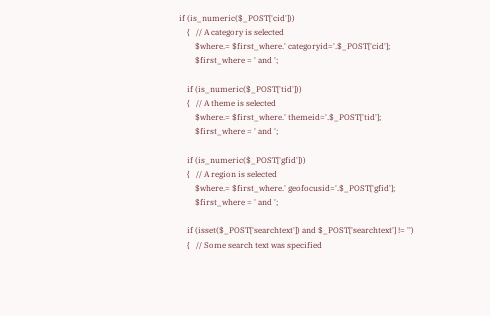if (is_numeric($_POST['cid']))
    {   // A category is selected
        $where.= $first_where.' categoryid='.$_POST['cid'];
        $first_where = ' and ';

    if (is_numeric($_POST['tid']))
    {   // A theme is selected
        $where.= $first_where.' themeid='.$_POST['tid'];
        $first_where = ' and ';

    if (is_numeric($_POST['gfid']))
    {   // A region is selected
        $where.= $first_where.' geofocusid='.$_POST['gfid'];
        $first_where = ' and ';

    if (isset($_POST['searchtext']) and $_POST['searchtext'] != '')
    {   // Some search text was specified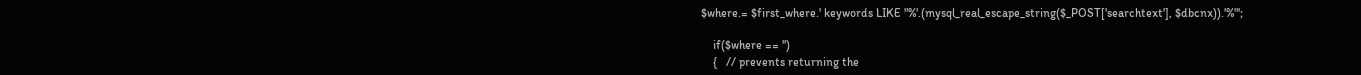$where.= $first_where.' keywords LIKE "%'.(mysql_real_escape_string($_POST['searchtext'], $dbcnx)).'%"';

    if($where == '')
    {   // prevents returning the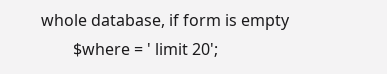whole database, if form is empty
        $where = ' limit 20';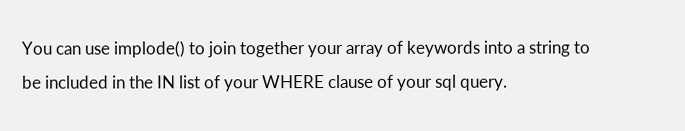You can use implode() to join together your array of keywords into a string to be included in the IN list of your WHERE clause of your sql query.